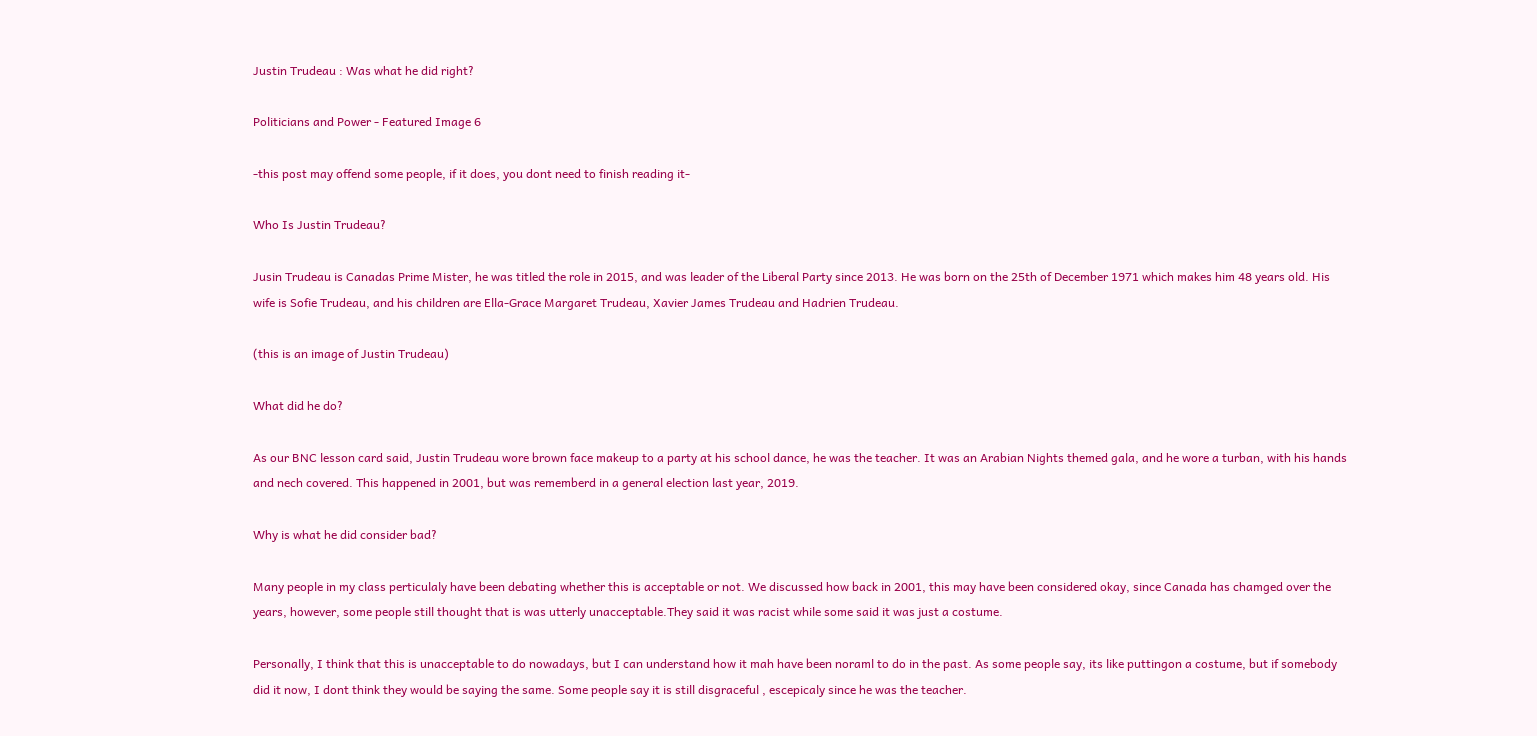Justin Trudeau : Was what he did right?

Politicians and Power - Featured Image 6

-this post may offend some people, if it does, you dont need to finish reading it-

Who Is Justin Trudeau?

Jusin Trudeau is Canadas Prime Mister, he was titled the role in 2015, and was leader of the Liberal Party since 2013. He was born on the 25th of December 1971 which makes him 48 years old. His wife is Sofie Trudeau, and his children are Ella-Grace Margaret Trudeau, Xavier James Trudeau and Hadrien Trudeau.

(this is an image of Justin Trudeau)

What did he do?

As our BNC lesson card said, Justin Trudeau wore brown face makeup to a party at his school dance, he was the teacher. It was an Arabian Nights themed gala, and he wore a turban, with his hands and nech covered. This happened in 2001, but was rememberd in a general election last year, 2019.

Why is what he did consider bad?

Many people in my class perticulaly have been debating whether this is acceptable or not. We discussed how back in 2001, this may have been considered okay, since Canada has chamged over the years, however, some people still thought that is was utterly unacceptable.They said it was racist while some said it was just a costume.

Personally, I think that this is unacceptable to do nowadays, but I can understand how it mah have been noraml to do in the past. As some people say, its like puttingon a costume, but if somebody did it now, I dont think they would be saying the same. Some people say it is still disgraceful , escepicaly since he was the teacher.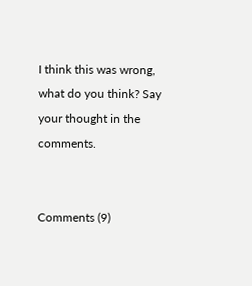I think this was wrong, what do you think? Say your thought in the comments.


Comments (9)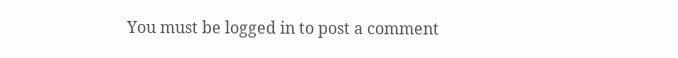You must be logged in to post a comment